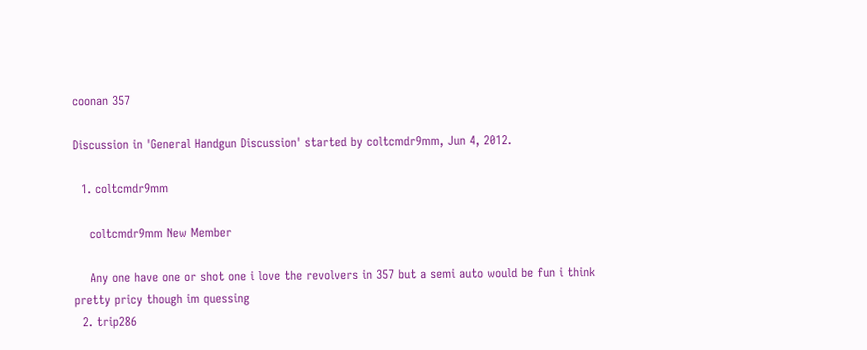coonan 357

Discussion in 'General Handgun Discussion' started by coltcmdr9mm, Jun 4, 2012.

  1. coltcmdr9mm

    coltcmdr9mm New Member

    Any one have one or shot one i love the revolvers in 357 but a semi auto would be fun i think pretty pricy though im quessing
  2. trip286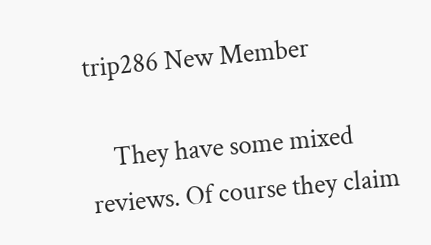trip286 New Member

    They have some mixed reviews. Of course they claim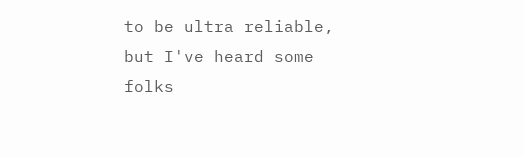to be ultra reliable, but I've heard some folks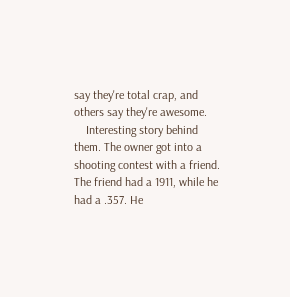say they're total crap, and others say they're awesome.
    Interesting story behind them. The owner got into a shooting contest with a friend. The friend had a 1911, while he had a .357. He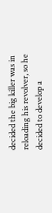decided the big killer was in reloading his revolver, so he decided to develop a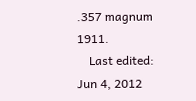.357 magnum 1911.
    Last edited: Jun 4, 2012